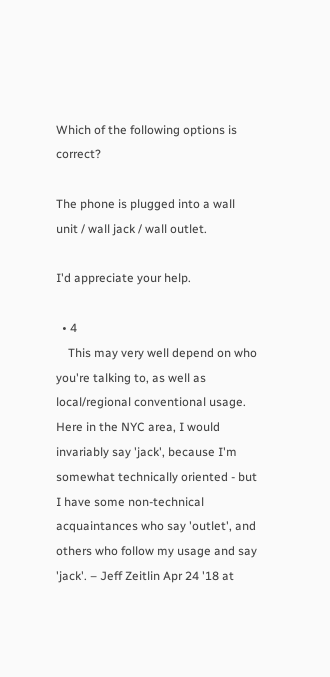Which of the following options is correct?

The phone is plugged into a wall unit / wall jack / wall outlet.

I'd appreciate your help.

  • 4
    This may very well depend on who you're talking to, as well as local/regional conventional usage. Here in the NYC area, I would invariably say 'jack', because I'm somewhat technically oriented - but I have some non-technical acquaintances who say 'outlet', and others who follow my usage and say 'jack'. – Jeff Zeitlin Apr 24 '18 at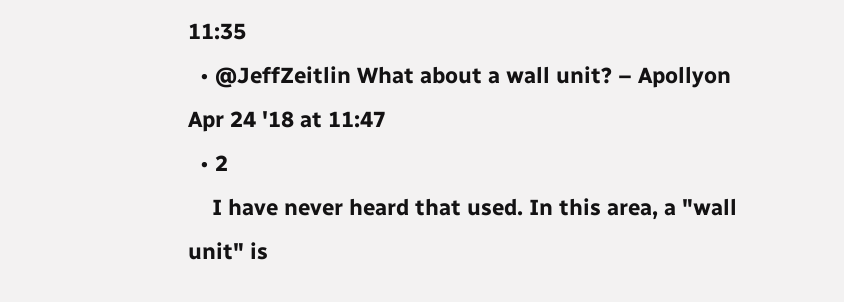11:35
  • @JeffZeitlin What about a wall unit? – Apollyon Apr 24 '18 at 11:47
  • 2
    I have never heard that used. In this area, a "wall unit" is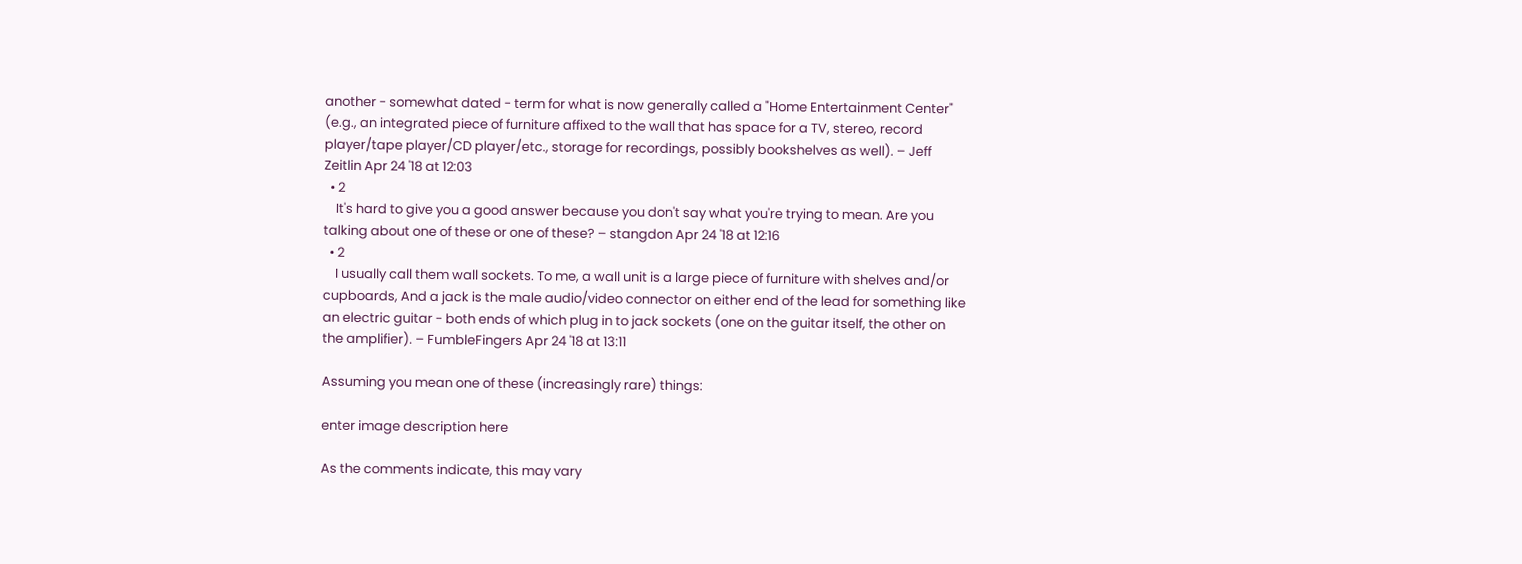another - somewhat dated - term for what is now generally called a "Home Entertainment Center" (e.g., an integrated piece of furniture affixed to the wall that has space for a TV, stereo, record player/tape player/CD player/etc., storage for recordings, possibly bookshelves as well). – Jeff Zeitlin Apr 24 '18 at 12:03
  • 2
    It's hard to give you a good answer because you don't say what you're trying to mean. Are you talking about one of these or one of these? – stangdon Apr 24 '18 at 12:16
  • 2
    I usually call them wall sockets. To me, a wall unit is a large piece of furniture with shelves and/or cupboards, And a jack is the male audio/video connector on either end of the lead for something like an electric guitar - both ends of which plug in to jack sockets (one on the guitar itself, the other on the amplifier). – FumbleFingers Apr 24 '18 at 13:11

Assuming you mean one of these (increasingly rare) things:

enter image description here

As the comments indicate, this may vary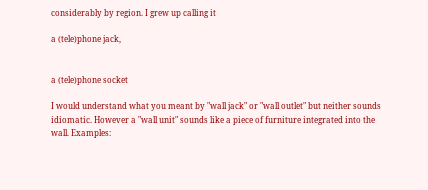considerably by region. I grew up calling it

a (tele)phone jack,


a (tele)phone socket

I would understand what you meant by "wall jack" or "wall outlet" but neither sounds idiomatic. However a "wall unit" sounds like a piece of furniture integrated into the wall. Examples: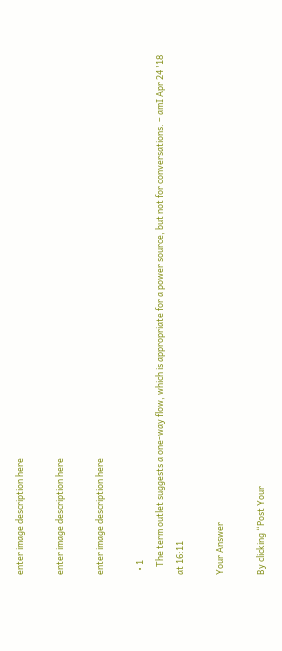enter image description here

enter image description here

enter image description here

  • 1
    The term outlet suggests a one-way flow, which is appropriate for a power source, but not for conversations. – amI Apr 24 '18 at 16:11

Your Answer

By clicking “Post Your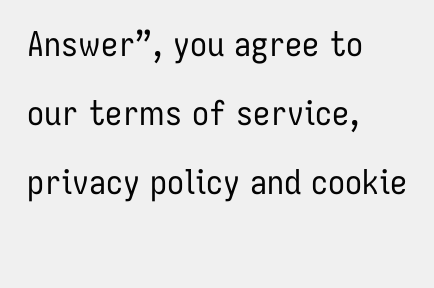Answer”, you agree to our terms of service, privacy policy and cookie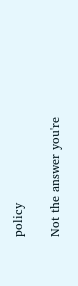policy

Not the answer you're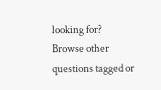looking for? Browse other questions tagged or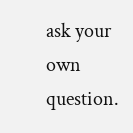ask your own question.